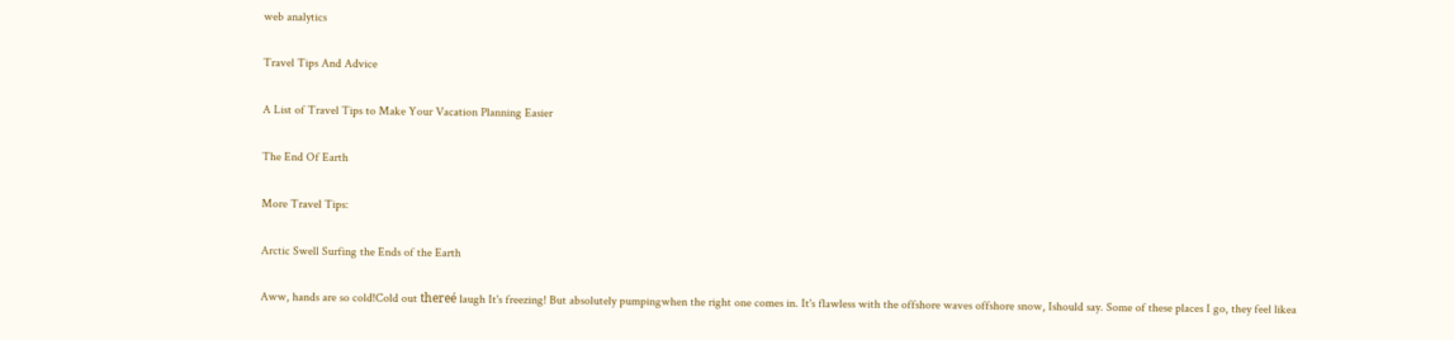web analytics

Travel Tips And Advice

A List of Travel Tips to Make Your Vacation Planning Easier

The End Of Earth

More Travel Tips:

Arctic Swell Surfing the Ends of the Earth

Aww, hands are so cold!Cold out thereé laugh It's freezing! But absolutely pumpingwhen the right one comes in. It's flawless with the offshore waves offshore snow, Ishould say. Some of these places I go, they feel likea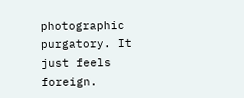photographic purgatory. It just feels foreign.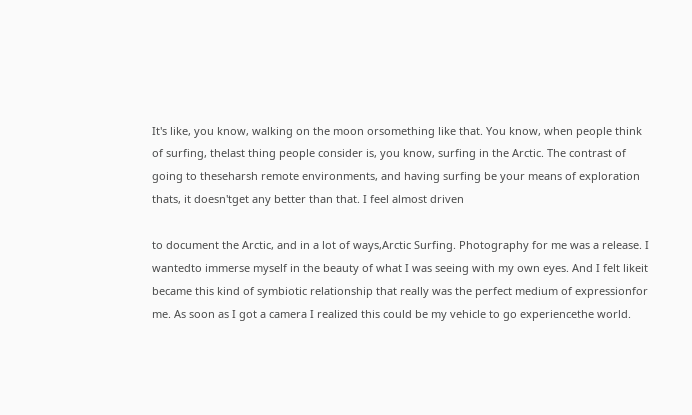It's like, you know, walking on the moon orsomething like that. You know, when people think of surfing, thelast thing people consider is, you know, surfing in the Arctic. The contrast of going to theseharsh remote environments, and having surfing be your means of exploration thats, it doesn'tget any better than that. I feel almost driven

to document the Arctic, and in a lot of ways,Arctic Surfing. Photography for me was a release. I wantedto immerse myself in the beauty of what I was seeing with my own eyes. And I felt likeit became this kind of symbiotic relationship that really was the perfect medium of expressionfor me. As soon as I got a camera I realized this could be my vehicle to go experiencethe world.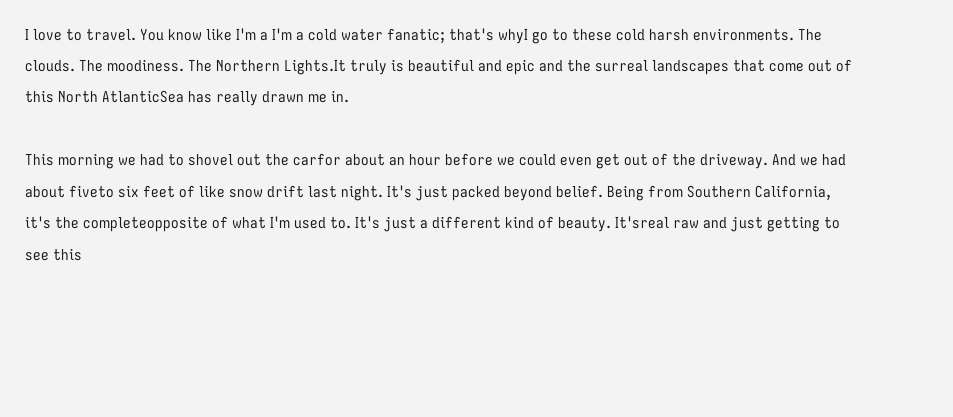I love to travel. You know like I'm a I'm a cold water fanatic; that's whyI go to these cold harsh environments. The clouds. The moodiness. The Northern Lights.It truly is beautiful and epic and the surreal landscapes that come out of this North AtlanticSea has really drawn me in.

This morning we had to shovel out the carfor about an hour before we could even get out of the driveway. And we had about fiveto six feet of like snow drift last night. It's just packed beyond belief. Being from Southern California, it's the completeopposite of what I'm used to. It's just a different kind of beauty. It'sreal raw and just getting to see this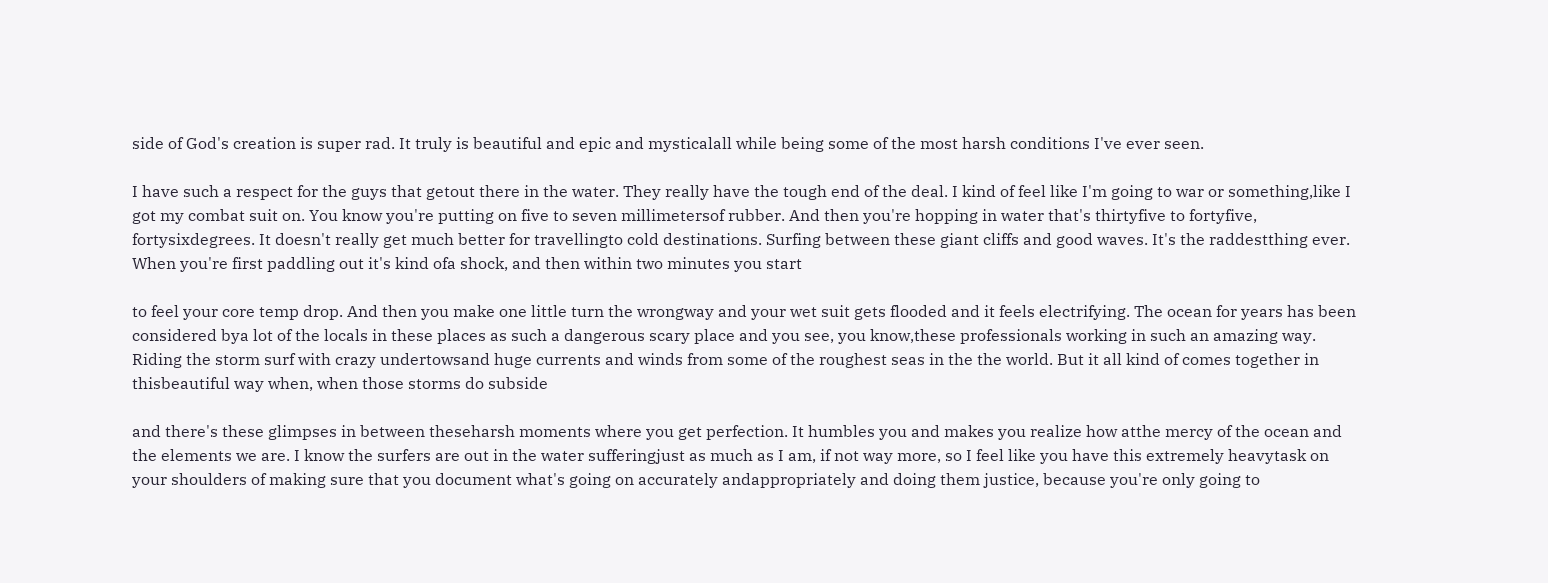side of God's creation is super rad. It truly is beautiful and epic and mysticalall while being some of the most harsh conditions I've ever seen.

I have such a respect for the guys that getout there in the water. They really have the tough end of the deal. I kind of feel like I'm going to war or something,like I got my combat suit on. You know you're putting on five to seven millimetersof rubber. And then you're hopping in water that's thirtyfive to fortyfive, fortysixdegrees. It doesn't really get much better for travellingto cold destinations. Surfing between these giant cliffs and good waves. It's the raddestthing ever. When you're first paddling out it's kind ofa shock, and then within two minutes you start

to feel your core temp drop. And then you make one little turn the wrongway and your wet suit gets flooded and it feels electrifying. The ocean for years has been considered bya lot of the locals in these places as such a dangerous scary place and you see, you know,these professionals working in such an amazing way. Riding the storm surf with crazy undertowsand huge currents and winds from some of the roughest seas in the the world. But it all kind of comes together in thisbeautiful way when, when those storms do subside

and there's these glimpses in between theseharsh moments where you get perfection. It humbles you and makes you realize how atthe mercy of the ocean and the elements we are. I know the surfers are out in the water sufferingjust as much as I am, if not way more, so I feel like you have this extremely heavytask on your shoulders of making sure that you document what's going on accurately andappropriately and doing them justice, because you're only going to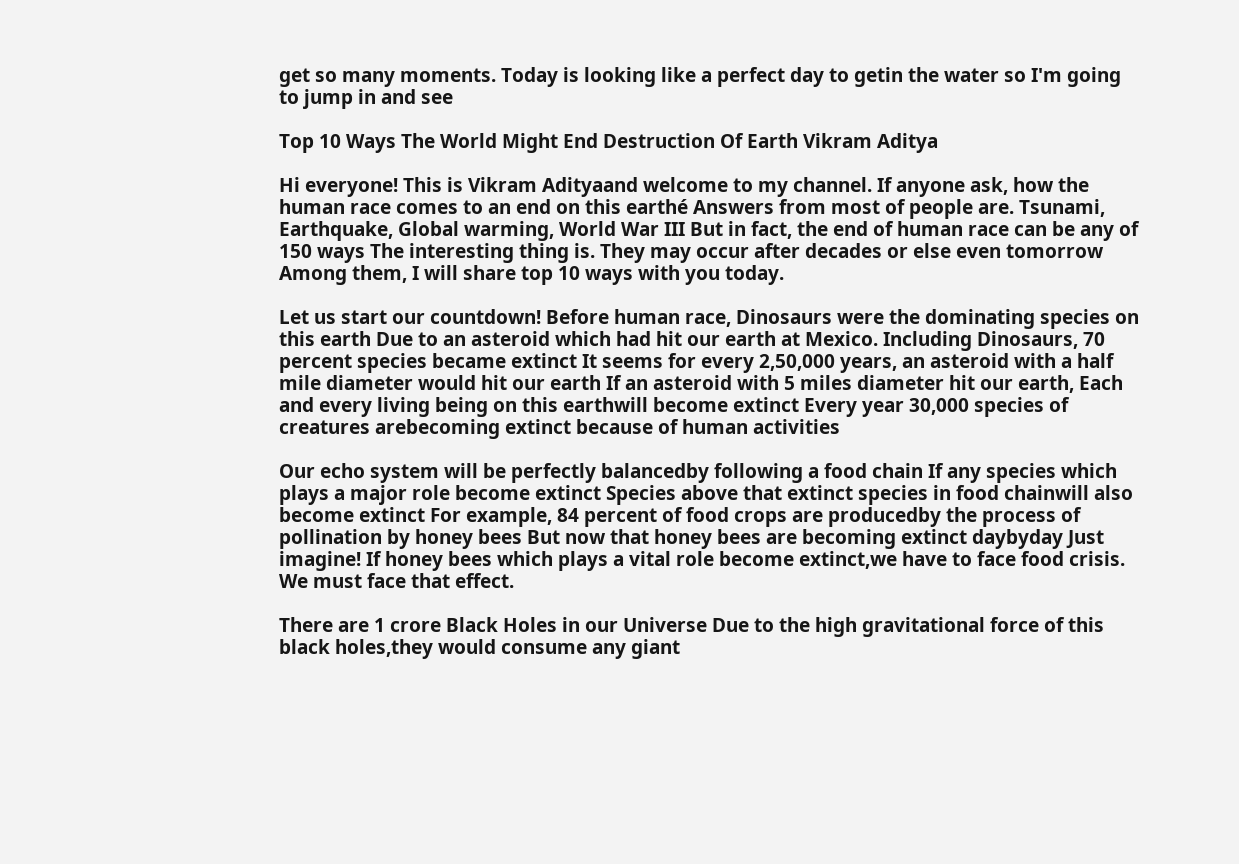get so many moments. Today is looking like a perfect day to getin the water so I'm going to jump in and see

Top 10 Ways The World Might End Destruction Of Earth Vikram Aditya

Hi everyone! This is Vikram Adityaand welcome to my channel. If anyone ask, how the human race comes to an end on this earthé Answers from most of people are. Tsunami, Earthquake, Global warming, World War III But in fact, the end of human race can be any of 150 ways The interesting thing is. They may occur after decades or else even tomorrow Among them, I will share top 10 ways with you today.

Let us start our countdown! Before human race, Dinosaurs were the dominating species on this earth Due to an asteroid which had hit our earth at Mexico. Including Dinosaurs, 70 percent species became extinct It seems for every 2,50,000 years, an asteroid with a half mile diameter would hit our earth If an asteroid with 5 miles diameter hit our earth, Each and every living being on this earthwill become extinct Every year 30,000 species of creatures arebecoming extinct because of human activities

Our echo system will be perfectly balancedby following a food chain If any species which plays a major role become extinct Species above that extinct species in food chainwill also become extinct For example, 84 percent of food crops are producedby the process of pollination by honey bees But now that honey bees are becoming extinct daybyday Just imagine! If honey bees which plays a vital role become extinct,we have to face food crisis. We must face that effect.

There are 1 crore Black Holes in our Universe Due to the high gravitational force of this black holes,they would consume any giant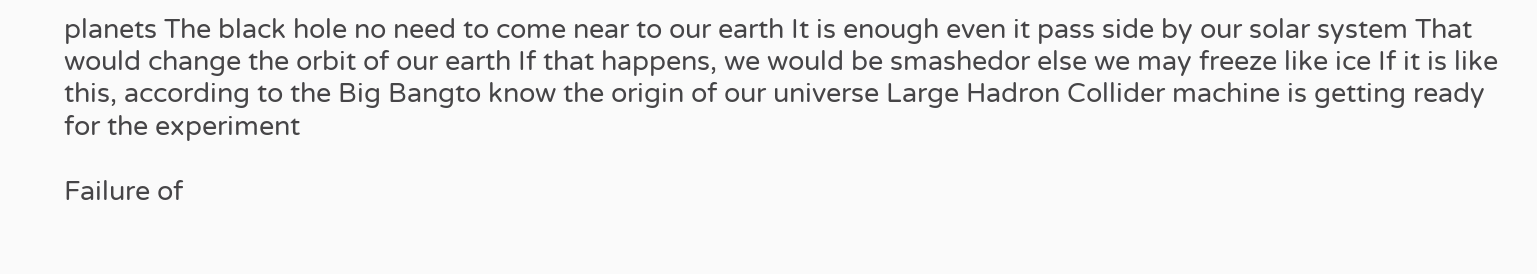planets The black hole no need to come near to our earth It is enough even it pass side by our solar system That would change the orbit of our earth If that happens, we would be smashedor else we may freeze like ice If it is like this, according to the Big Bangto know the origin of our universe Large Hadron Collider machine is getting ready for the experiment

Failure of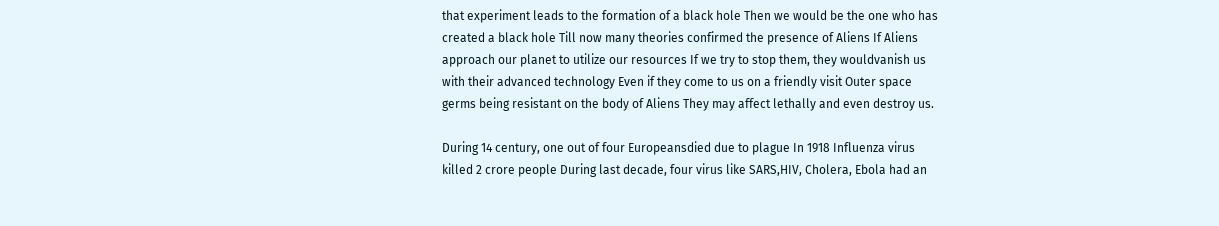that experiment leads to the formation of a black hole Then we would be the one who has created a black hole Till now many theories confirmed the presence of Aliens If Aliens approach our planet to utilize our resources If we try to stop them, they wouldvanish us with their advanced technology Even if they come to us on a friendly visit Outer space germs being resistant on the body of Aliens They may affect lethally and even destroy us.

During 14 century, one out of four Europeansdied due to plague In 1918 Influenza virus killed 2 crore people During last decade, four virus like SARS,HIV, Cholera, Ebola had an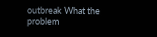outbreak What the problem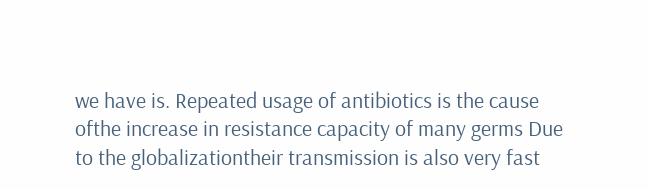we have is. Repeated usage of antibiotics is the cause ofthe increase in resistance capacity of many germs Due to the globalizationtheir transmission is also very fast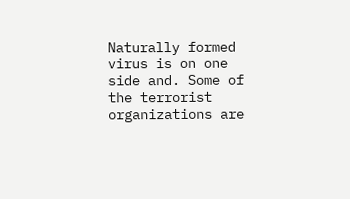Naturally formed virus is on one side and. Some of the terrorist organizations are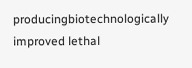producingbiotechnologically improved lethal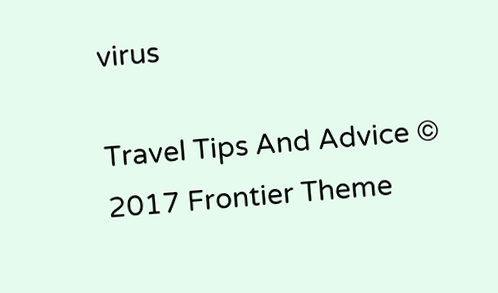virus

Travel Tips And Advice © 2017 Frontier Theme